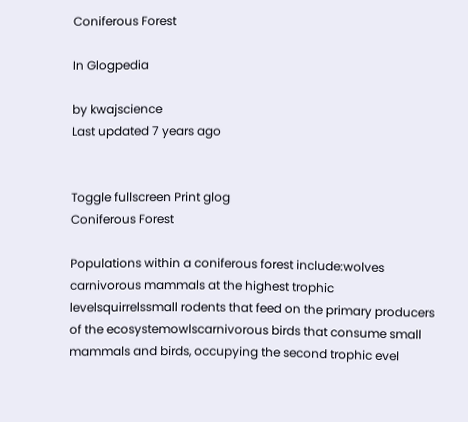Coniferous Forest

In Glogpedia

by kwajscience
Last updated 7 years ago


Toggle fullscreen Print glog
Coniferous Forest

Populations within a coniferous forest include:wolves carnivorous mammals at the highest trophic levelsquirrelssmall rodents that feed on the primary producers of the ecosystemowlscarnivorous birds that consume small mammals and birds, occupying the second trophic evel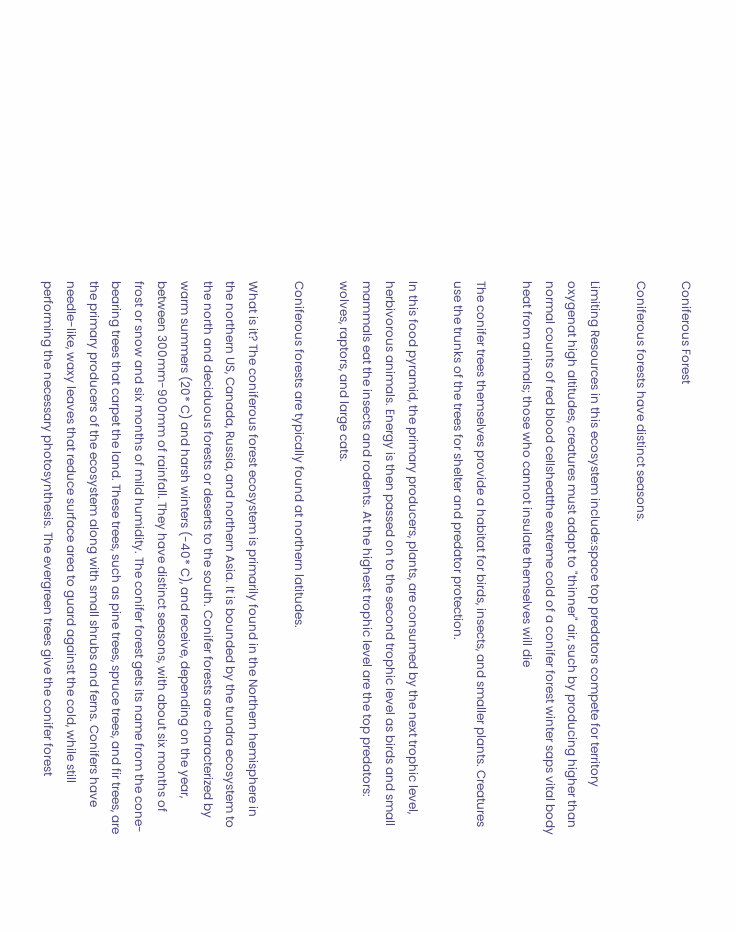Coniferous Forest

Coniferous forests have distinct seasons.

Limiting Resources in this ecosystem include:space top predators compete for territory oxygenat high altitudes, creatures must adapt to "thinner" air, such by producing higher than normal counts of red blood cellsheatthe extreme cold of a conifer forest winter saps vital body heat from animals; those who cannot insulate themselves will die

The conifer trees themselves provide a habitat for birds, insects, and smaller plants. Creatures use the trunks of the trees for shelter and predator protection.

In this food pyramid, the primary producers, plants, are consumed by the next trophic level, herbivorous animals. Energy is then passed on to the second trophic level as birds and small mammals eat the insects and rodents. At the highest trophic level are the top predators: wolves, raptors, and large cats.

Coniferous forests are typically found at northern latitudes.

What is it? The coniferous forest ecosystem is primarily found in the Northern hemisphere in the northern US, Canada, Russia, and northern Asia. It is bounded by the tundra ecosystem to the north and deciduous forests or deserts to the south. Conifer forests are characterized by warm summers (20* C) and harsh winters (-40* C), and receive, depending on the year, between 300mm-900mm of rainfall. They have distinct seasons, with about six months of frost or snow and six months of mild humidity. The conifer forest gets its name from the cone-bearing trees that carpet the land. These trees, such as pine trees, spruce trees, and fir trees, are the primary producers of the ecosystem along with small shrubs and ferns. Conifers have needle-like, waxy leaves that reduce surface area to guard against the cold, while still performing the necessary photosynthesis. The evergreen trees give the conifer forest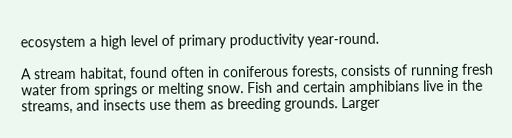ecosystem a high level of primary productivity year-round.

A stream habitat, found often in coniferous forests, consists of running fresh water from springs or melting snow. Fish and certain amphibians live in the streams, and insects use them as breeding grounds. Larger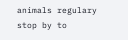animals regulary stop by to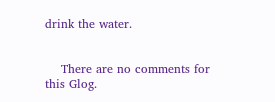drink the water.


    There are no comments for this Glog.